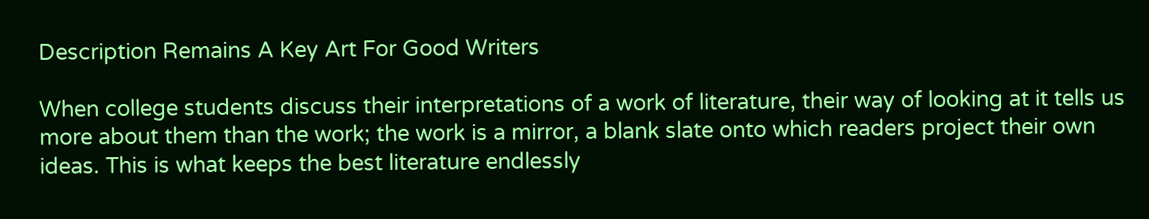Description Remains A Key Art For Good Writers

When college students discuss their interpretations of a work of literature, their way of looking at it tells us more about them than the work; the work is a mirror, a blank slate onto which readers project their own ideas. This is what keeps the best literature endlessly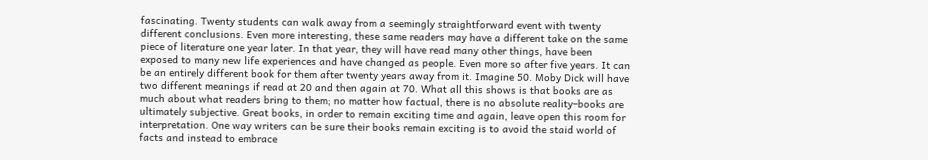fascinating. Twenty students can walk away from a seemingly straightforward event with twenty different conclusions. Even more interesting, these same readers may have a different take on the same piece of literature one year later. In that year, they will have read many other things, have been exposed to many new life experiences and have changed as people. Even more so after five years. It can be an entirely different book for them after twenty years away from it. Imagine 50. Moby Dick will have two different meanings if read at 20 and then again at 70. What all this shows is that books are as much about what readers bring to them; no matter how factual, there is no absolute reality–books are ultimately subjective. Great books, in order to remain exciting time and again, leave open this room for interpretation. One way writers can be sure their books remain exciting is to avoid the staid world of facts and instead to embrace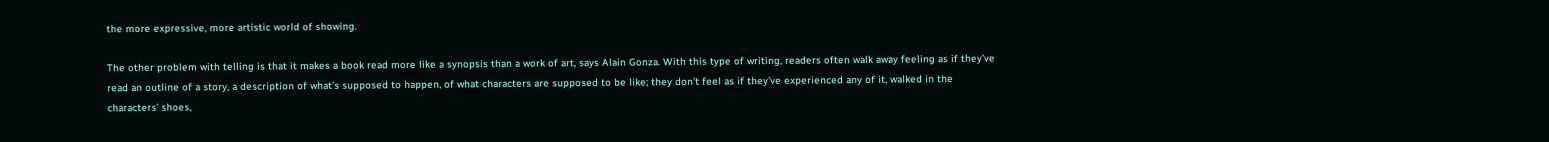the more expressive, more artistic world of showing.

The other problem with telling is that it makes a book read more like a synopsis than a work of art, says Alain Gonza. With this type of writing, readers often walk away feeling as if they’ve read an outline of a story, a description of what’s supposed to happen, of what characters are supposed to be like; they don’t feel as if they’ve experienced any of it, walked in the characters’ shoes,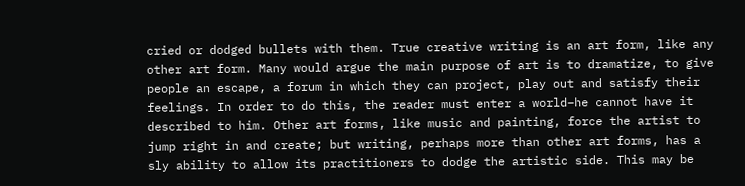cried or dodged bullets with them. True creative writing is an art form, like any other art form. Many would argue the main purpose of art is to dramatize, to give people an escape, a forum in which they can project, play out and satisfy their feelings. In order to do this, the reader must enter a world–he cannot have it described to him. Other art forms, like music and painting, force the artist to jump right in and create; but writing, perhaps more than other art forms, has a sly ability to allow its practitioners to dodge the artistic side. This may be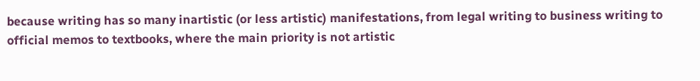because writing has so many inartistic (or less artistic) manifestations, from legal writing to business writing to official memos to textbooks, where the main priority is not artistic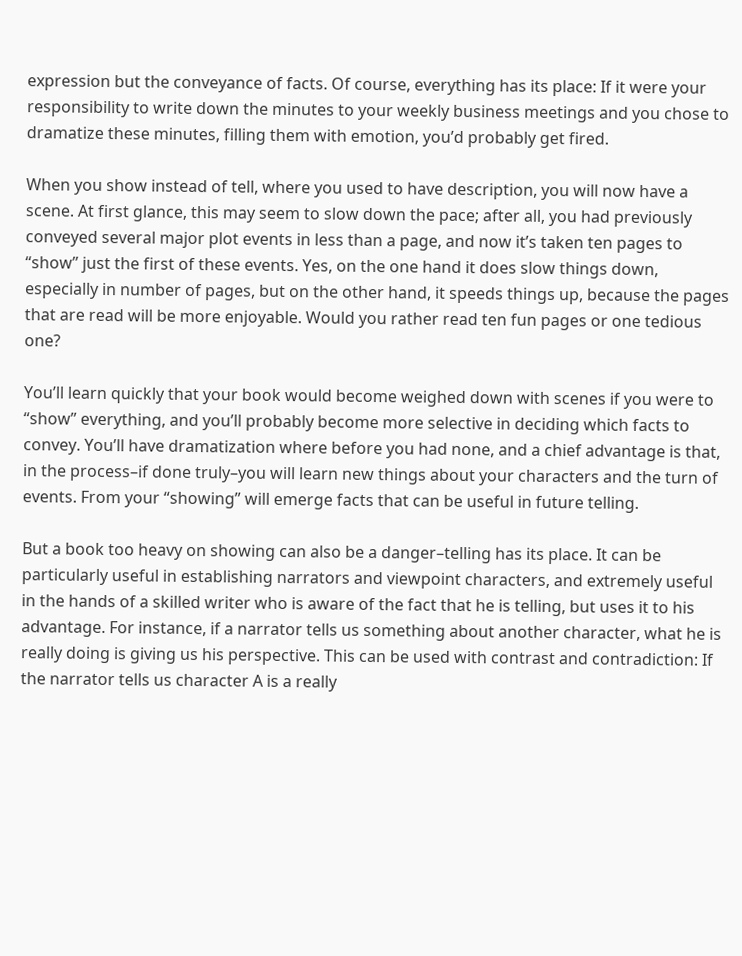expression but the conveyance of facts. Of course, everything has its place: If it were your responsibility to write down the minutes to your weekly business meetings and you chose to dramatize these minutes, filling them with emotion, you’d probably get fired.

When you show instead of tell, where you used to have description, you will now have a scene. At first glance, this may seem to slow down the pace; after all, you had previously conveyed several major plot events in less than a page, and now it’s taken ten pages to “show” just the first of these events. Yes, on the one hand it does slow things down, especially in number of pages, but on the other hand, it speeds things up, because the pages that are read will be more enjoyable. Would you rather read ten fun pages or one tedious one?

You’ll learn quickly that your book would become weighed down with scenes if you were to “show” everything, and you’ll probably become more selective in deciding which facts to convey. You’ll have dramatization where before you had none, and a chief advantage is that, in the process–if done truly–you will learn new things about your characters and the turn of events. From your “showing” will emerge facts that can be useful in future telling.

But a book too heavy on showing can also be a danger–telling has its place. It can be particularly useful in establishing narrators and viewpoint characters, and extremely useful in the hands of a skilled writer who is aware of the fact that he is telling, but uses it to his advantage. For instance, if a narrator tells us something about another character, what he is really doing is giving us his perspective. This can be used with contrast and contradiction: If the narrator tells us character A is a really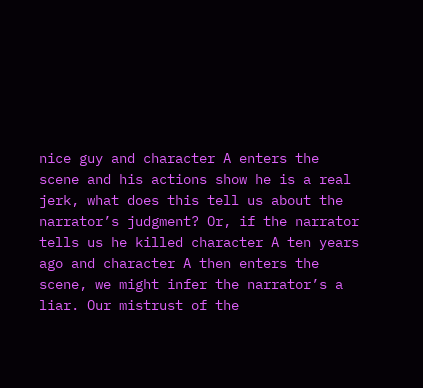nice guy and character A enters the scene and his actions show he is a real jerk, what does this tell us about the narrator’s judgment? Or, if the narrator tells us he killed character A ten years ago and character A then enters the scene, we might infer the narrator’s a liar. Our mistrust of the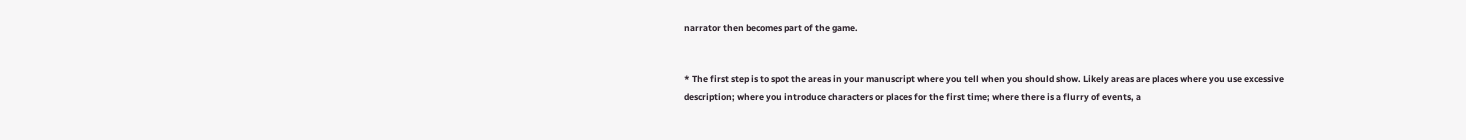narrator then becomes part of the game.


* The first step is to spot the areas in your manuscript where you tell when you should show. Likely areas are places where you use excessive description; where you introduce characters or places for the first time; where there is a flurry of events, a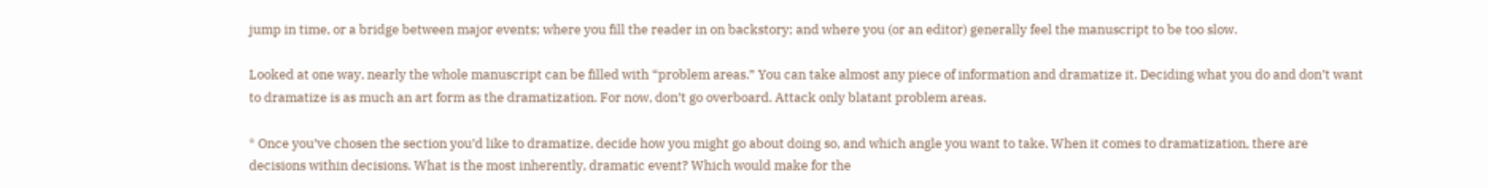jump in time, or a bridge between major events; where you fill the reader in on backstory; and where you (or an editor) generally feel the manuscript to be too slow.

Looked at one way, nearly the whole manuscript can be filled with “problem areas.” You can take almost any piece of information and dramatize it. Deciding what you do and don’t want to dramatize is as much an art form as the dramatization. For now, don’t go overboard. Attack only blatant problem areas.

* Once you’ve chosen the section you’d like to dramatize, decide how you might go about doing so, and which angle you want to take. When it comes to dramatization, there are decisions within decisions. What is the most inherently, dramatic event? Which would make for the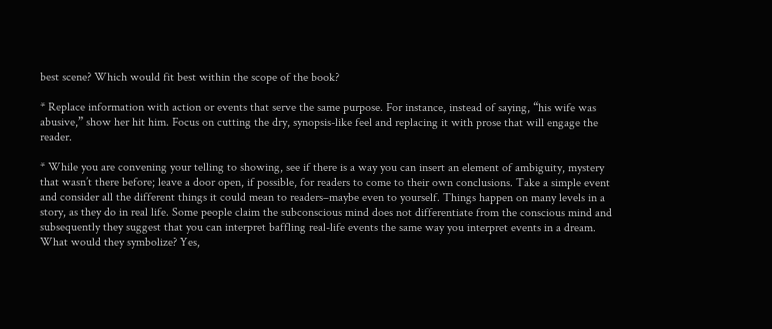best scene? Which would fit best within the scope of the book?

* Replace information with action or events that serve the same purpose. For instance, instead of saying, “his wife was abusive,” show her hit him. Focus on cutting the dry, synopsis-like feel and replacing it with prose that will engage the reader.

* While you are convening your telling to showing, see if there is a way you can insert an element of ambiguity, mystery that wasn’t there before; leave a door open, if possible, for readers to come to their own conclusions. Take a simple event and consider all the different things it could mean to readers–maybe even to yourself. Things happen on many levels in a story, as they do in real life. Some people claim the subconscious mind does not differentiate from the conscious mind and subsequently they suggest that you can interpret baffling real-life events the same way you interpret events in a dream. What would they symbolize? Yes,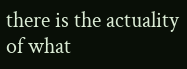there is the actuality of what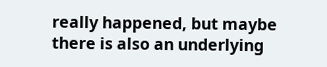really happened, but maybe there is also an underlying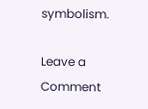symbolism.

Leave a Comment